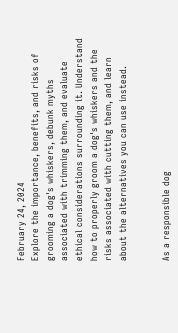February 24, 2024
Explore the importance, benefits, and risks of grooming a dog's whiskers, debunk myths associated with trimming them, and evaluate ethical considerations surrounding it. Understand how to properly groom a dog's whiskers and the risks associated with cutting them, and learn about the alternatives you can use instead.


As a responsible dog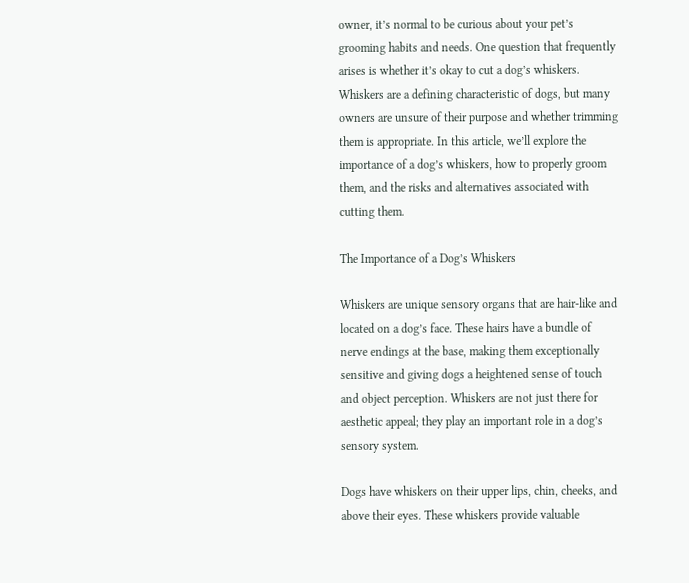owner, it’s normal to be curious about your pet’s grooming habits and needs. One question that frequently arises is whether it’s okay to cut a dog’s whiskers. Whiskers are a defining characteristic of dogs, but many owners are unsure of their purpose and whether trimming them is appropriate. In this article, we’ll explore the importance of a dog’s whiskers, how to properly groom them, and the risks and alternatives associated with cutting them.

The Importance of a Dog’s Whiskers

Whiskers are unique sensory organs that are hair-like and located on a dog’s face. These hairs have a bundle of nerve endings at the base, making them exceptionally sensitive and giving dogs a heightened sense of touch and object perception. Whiskers are not just there for aesthetic appeal; they play an important role in a dog’s sensory system.

Dogs have whiskers on their upper lips, chin, cheeks, and above their eyes. These whiskers provide valuable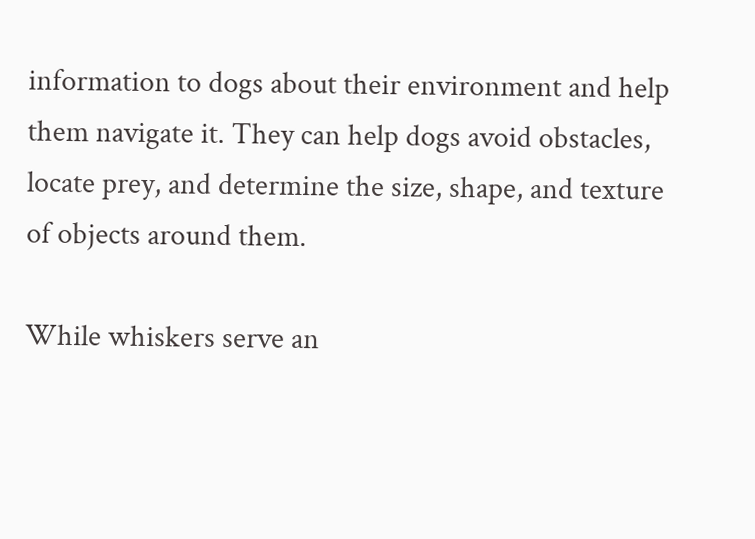information to dogs about their environment and help them navigate it. They can help dogs avoid obstacles, locate prey, and determine the size, shape, and texture of objects around them.

While whiskers serve an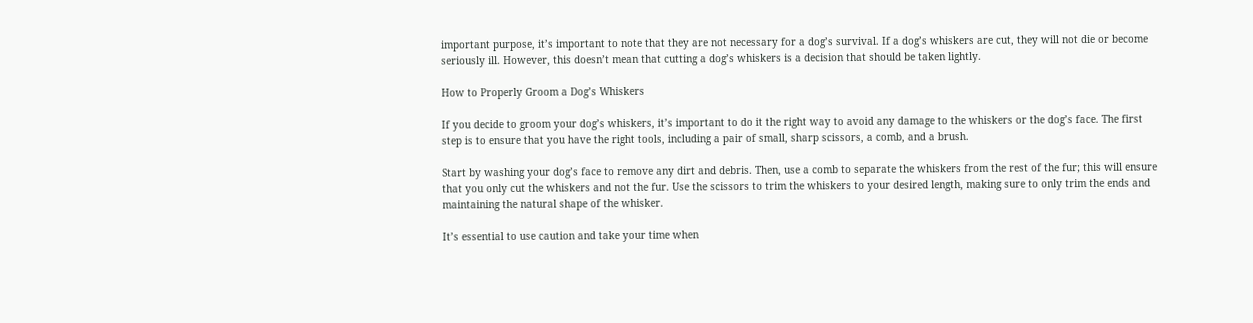important purpose, it’s important to note that they are not necessary for a dog’s survival. If a dog’s whiskers are cut, they will not die or become seriously ill. However, this doesn’t mean that cutting a dog’s whiskers is a decision that should be taken lightly.

How to Properly Groom a Dog’s Whiskers

If you decide to groom your dog’s whiskers, it’s important to do it the right way to avoid any damage to the whiskers or the dog’s face. The first step is to ensure that you have the right tools, including a pair of small, sharp scissors, a comb, and a brush.

Start by washing your dog’s face to remove any dirt and debris. Then, use a comb to separate the whiskers from the rest of the fur; this will ensure that you only cut the whiskers and not the fur. Use the scissors to trim the whiskers to your desired length, making sure to only trim the ends and maintaining the natural shape of the whisker.

It’s essential to use caution and take your time when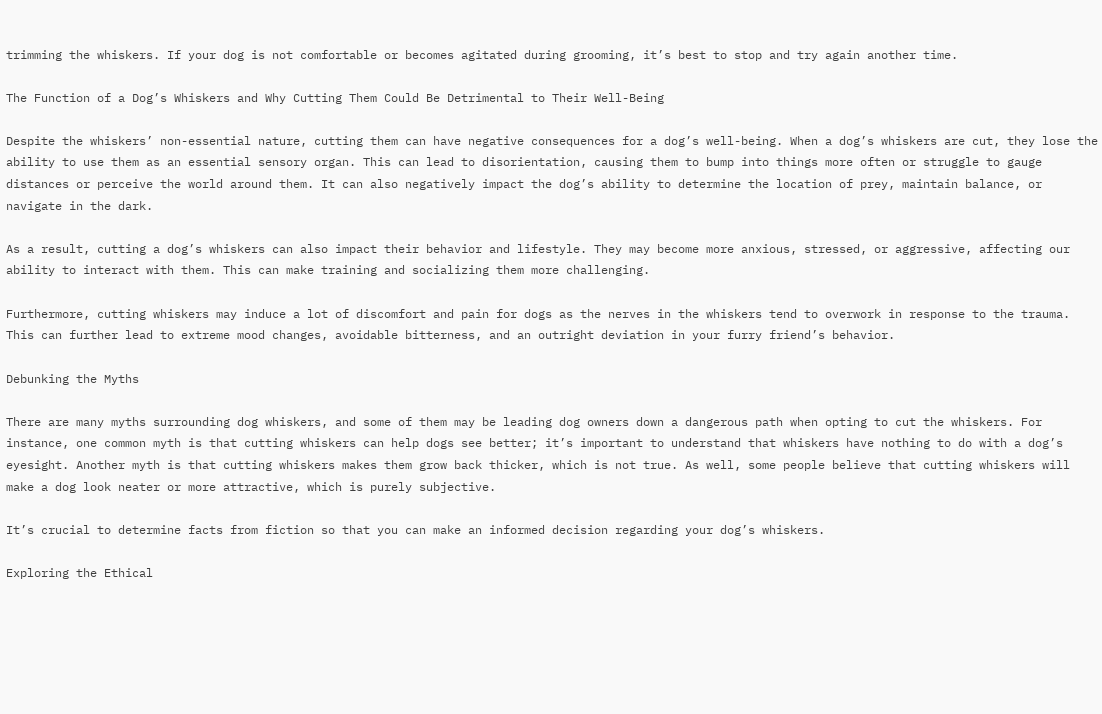trimming the whiskers. If your dog is not comfortable or becomes agitated during grooming, it’s best to stop and try again another time.

The Function of a Dog’s Whiskers and Why Cutting Them Could Be Detrimental to Their Well-Being

Despite the whiskers’ non-essential nature, cutting them can have negative consequences for a dog’s well-being. When a dog’s whiskers are cut, they lose the ability to use them as an essential sensory organ. This can lead to disorientation, causing them to bump into things more often or struggle to gauge distances or perceive the world around them. It can also negatively impact the dog’s ability to determine the location of prey, maintain balance, or navigate in the dark.

As a result, cutting a dog’s whiskers can also impact their behavior and lifestyle. They may become more anxious, stressed, or aggressive, affecting our ability to interact with them. This can make training and socializing them more challenging.

Furthermore, cutting whiskers may induce a lot of discomfort and pain for dogs as the nerves in the whiskers tend to overwork in response to the trauma. This can further lead to extreme mood changes, avoidable bitterness, and an outright deviation in your furry friend’s behavior.

Debunking the Myths

There are many myths surrounding dog whiskers, and some of them may be leading dog owners down a dangerous path when opting to cut the whiskers. For instance, one common myth is that cutting whiskers can help dogs see better; it’s important to understand that whiskers have nothing to do with a dog’s eyesight. Another myth is that cutting whiskers makes them grow back thicker, which is not true. As well, some people believe that cutting whiskers will make a dog look neater or more attractive, which is purely subjective.

It’s crucial to determine facts from fiction so that you can make an informed decision regarding your dog’s whiskers.

Exploring the Ethical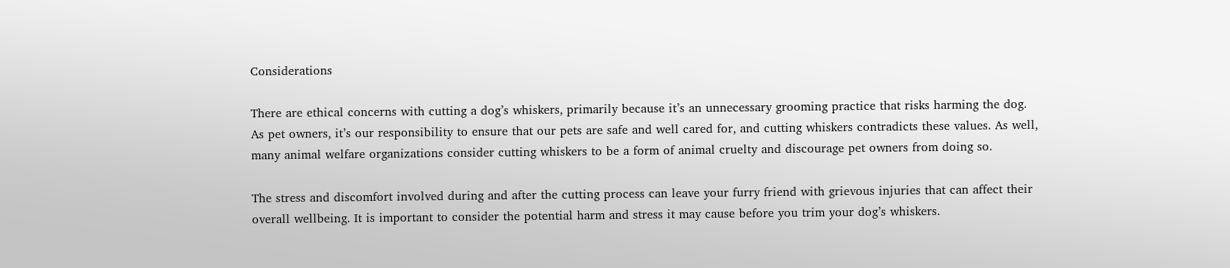Considerations

There are ethical concerns with cutting a dog’s whiskers, primarily because it’s an unnecessary grooming practice that risks harming the dog. As pet owners, it’s our responsibility to ensure that our pets are safe and well cared for, and cutting whiskers contradicts these values. As well, many animal welfare organizations consider cutting whiskers to be a form of animal cruelty and discourage pet owners from doing so.

The stress and discomfort involved during and after the cutting process can leave your furry friend with grievous injuries that can affect their overall wellbeing. It is important to consider the potential harm and stress it may cause before you trim your dog’s whiskers.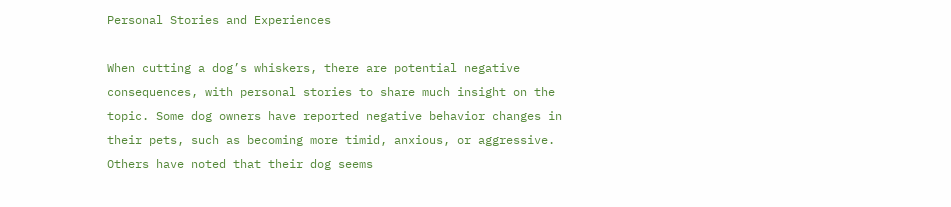Personal Stories and Experiences

When cutting a dog’s whiskers, there are potential negative consequences, with personal stories to share much insight on the topic. Some dog owners have reported negative behavior changes in their pets, such as becoming more timid, anxious, or aggressive. Others have noted that their dog seems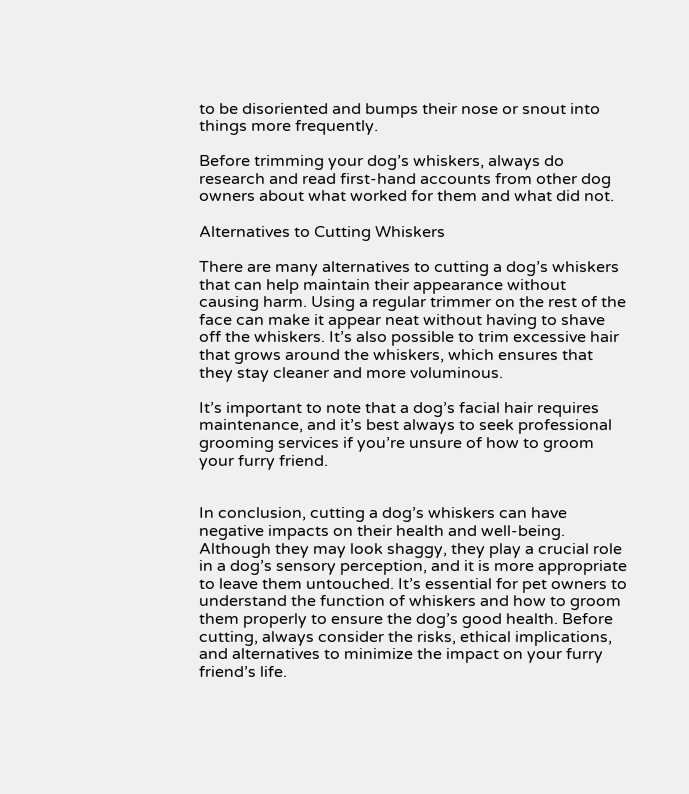to be disoriented and bumps their nose or snout into things more frequently.

Before trimming your dog’s whiskers, always do research and read first-hand accounts from other dog owners about what worked for them and what did not.

Alternatives to Cutting Whiskers

There are many alternatives to cutting a dog’s whiskers that can help maintain their appearance without causing harm. Using a regular trimmer on the rest of the face can make it appear neat without having to shave off the whiskers. It’s also possible to trim excessive hair that grows around the whiskers, which ensures that they stay cleaner and more voluminous.

It’s important to note that a dog’s facial hair requires maintenance, and it’s best always to seek professional grooming services if you’re unsure of how to groom your furry friend.


In conclusion, cutting a dog’s whiskers can have negative impacts on their health and well-being. Although they may look shaggy, they play a crucial role in a dog’s sensory perception, and it is more appropriate to leave them untouched. It’s essential for pet owners to understand the function of whiskers and how to groom them properly to ensure the dog’s good health. Before cutting, always consider the risks, ethical implications, and alternatives to minimize the impact on your furry friend’s life.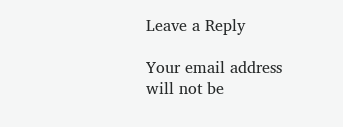Leave a Reply

Your email address will not be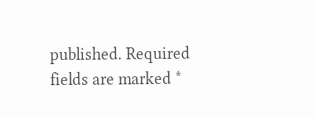published. Required fields are marked *